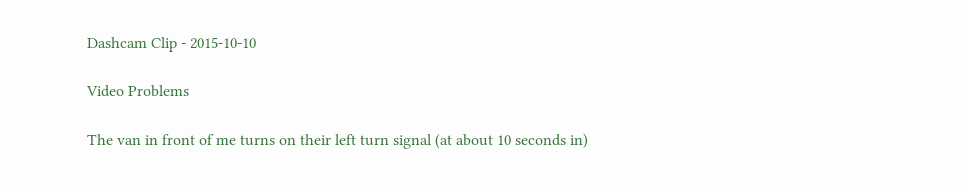Dashcam Clip - 2015-10-10

Video Problems

The van in front of me turns on their left turn signal (at about 10 seconds in)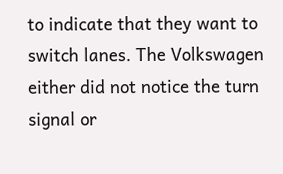to indicate that they want to switch lanes. The Volkswagen either did not notice the turn signal or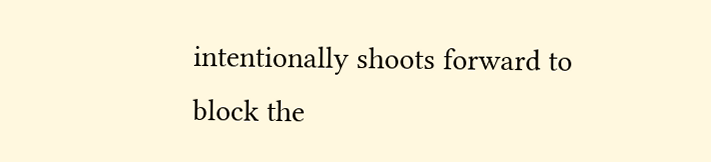intentionally shoots forward to block the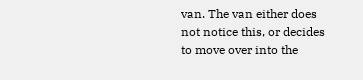van. The van either does not notice this, or decides to move over into the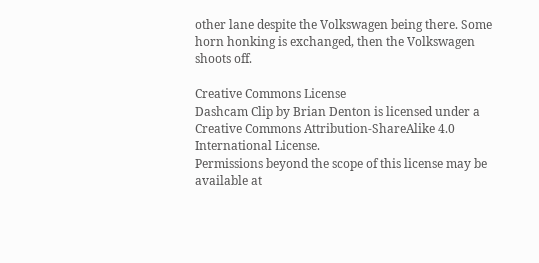other lane despite the Volkswagen being there. Some horn honking is exchanged, then the Volkswagen shoots off.

Creative Commons License
Dashcam Clip by Brian Denton is licensed under a Creative Commons Attribution-ShareAlike 4.0 International License.
Permissions beyond the scope of this license may be available at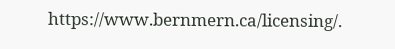https://www.bernmern.ca/licensing/.